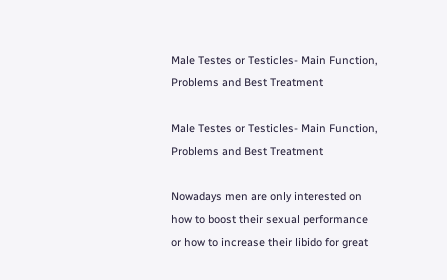Male Testes or Testicles- Main Function, Problems and Best Treatment

Male Testes or Testicles- Main Function, Problems and Best Treatment

Nowadays men are only interested on how to boost their sexual performance or how to increase their libido for great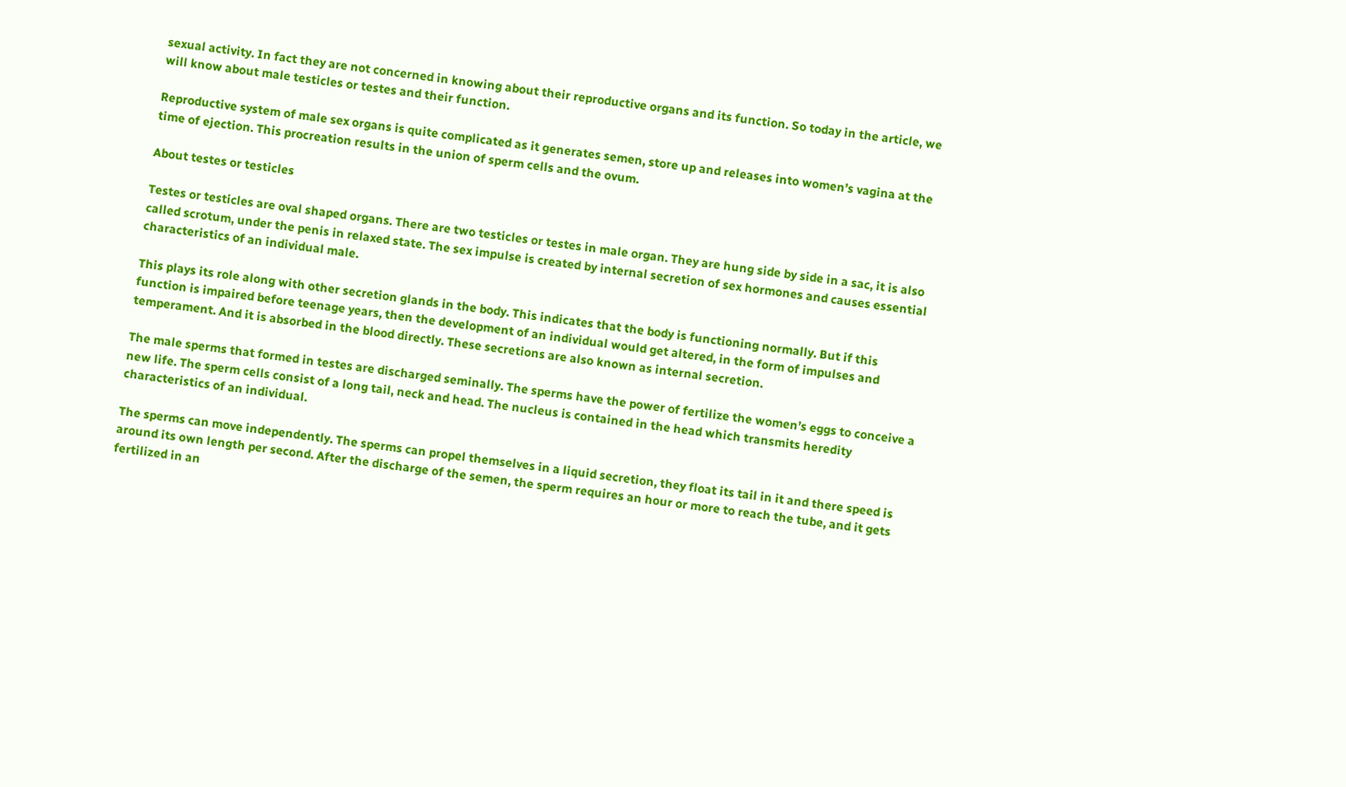sexual activity. In fact they are not concerned in knowing about their reproductive organs and its function. So today in the article, we will know about male testicles or testes and their function.

Reproductive system of male sex organs is quite complicated as it generates semen, store up and releases into women’s vagina at the time of ejection. This procreation results in the union of sperm cells and the ovum.

About testes or testicles

Testes or testicles are oval shaped organs. There are two testicles or testes in male organ. They are hung side by side in a sac, it is also called scrotum, under the penis in relaxed state. The sex impulse is created by internal secretion of sex hormones and causes essential characteristics of an individual male.

This plays its role along with other secretion glands in the body. This indicates that the body is functioning normally. But if this function is impaired before teenage years, then the development of an individual would get altered, in the form of impulses and temperament. And it is absorbed in the blood directly. These secretions are also known as internal secretion.

The male sperms that formed in testes are discharged seminally. The sperms have the power of fertilize the women’s eggs to conceive a new life. The sperm cells consist of a long tail, neck and head. The nucleus is contained in the head which transmits heredity characteristics of an individual.

The sperms can move independently. The sperms can propel themselves in a liquid secretion, they float its tail in it and there speed is around its own length per second. After the discharge of the semen, the sperm requires an hour or more to reach the tube, and it gets fertilized in an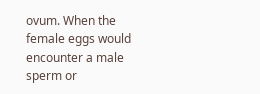ovum. When the female eggs would encounter a male sperm or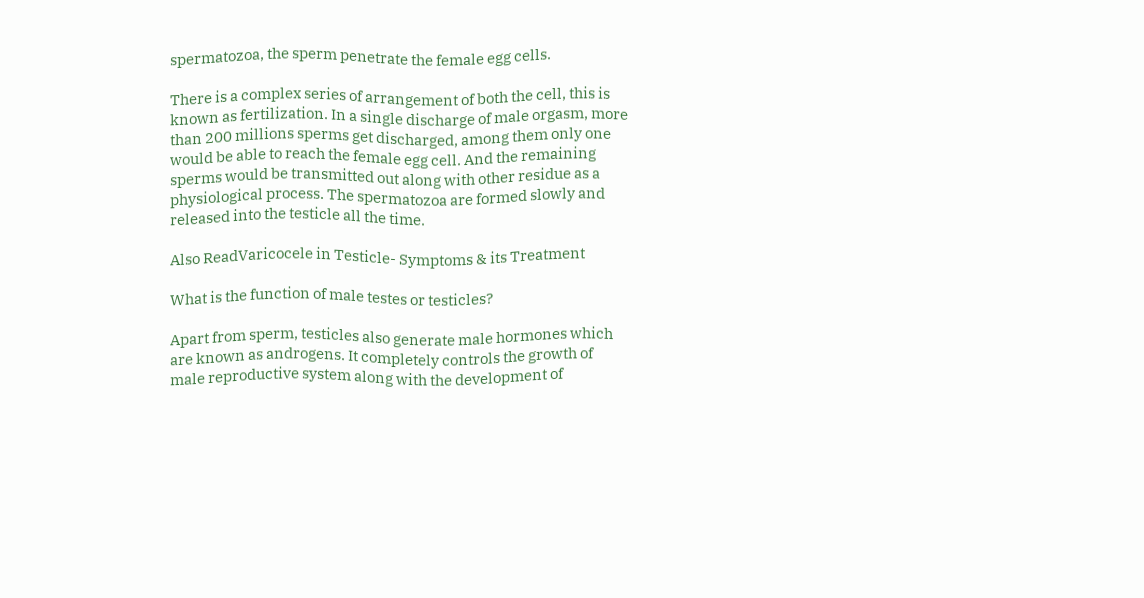spermatozoa, the sperm penetrate the female egg cells.

There is a complex series of arrangement of both the cell, this is known as fertilization. In a single discharge of male orgasm, more than 200 millions sperms get discharged, among them only one would be able to reach the female egg cell. And the remaining sperms would be transmitted out along with other residue as a physiological process. The spermatozoa are formed slowly and released into the testicle all the time.

Also ReadVaricocele in Testicle- Symptoms & its Treatment

What is the function of male testes or testicles?

Apart from sperm, testicles also generate male hormones which are known as androgens. It completely controls the growth of male reproductive system along with the development of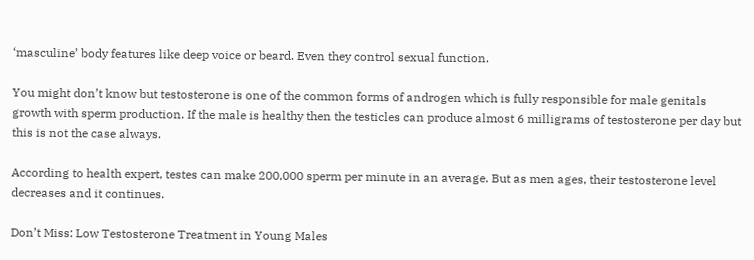‘masculine’ body features like deep voice or beard. Even they control sexual function.

You might don’t know but testosterone is one of the common forms of androgen which is fully responsible for male genitals growth with sperm production. If the male is healthy then the testicles can produce almost 6 milligrams of testosterone per day but this is not the case always.

According to health expert, testes can make 200,000 sperm per minute in an average. But as men ages, their testosterone level decreases and it continues.

Don’t Miss: Low Testosterone Treatment in Young Males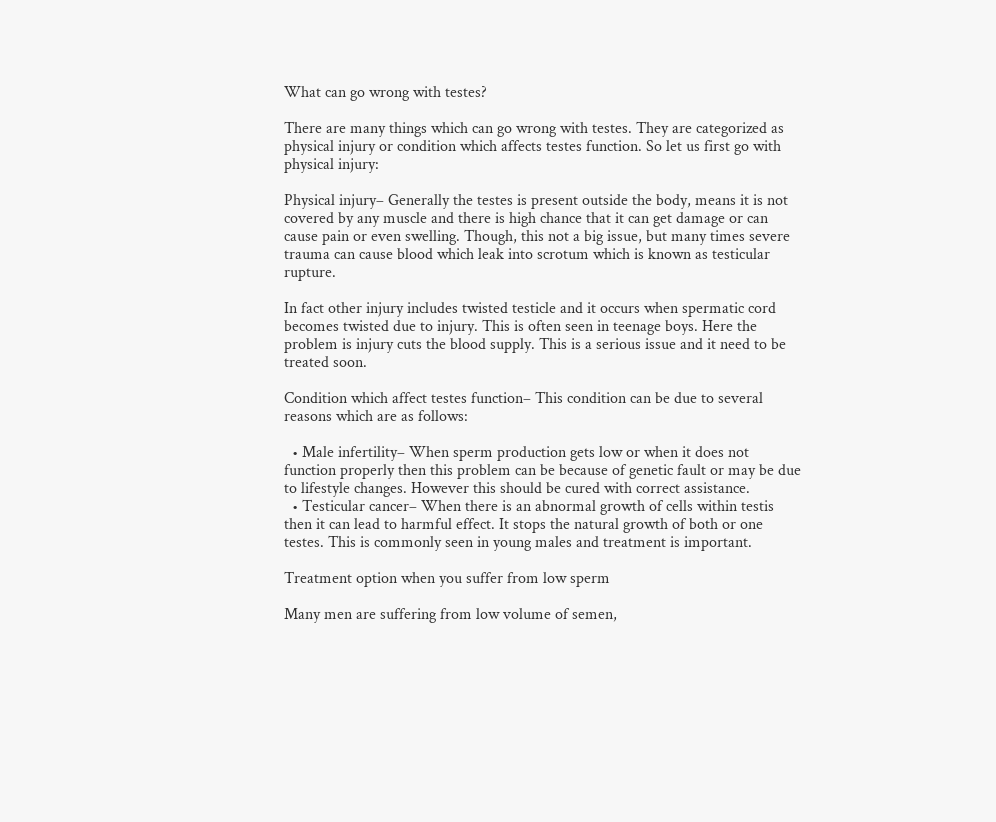What can go wrong with testes?

There are many things which can go wrong with testes. They are categorized as physical injury or condition which affects testes function. So let us first go with physical injury:

Physical injury– Generally the testes is present outside the body, means it is not covered by any muscle and there is high chance that it can get damage or can cause pain or even swelling. Though, this not a big issue, but many times severe trauma can cause blood which leak into scrotum which is known as testicular rupture.

In fact other injury includes twisted testicle and it occurs when spermatic cord becomes twisted due to injury. This is often seen in teenage boys. Here the problem is injury cuts the blood supply. This is a serious issue and it need to be treated soon.

Condition which affect testes function– This condition can be due to several reasons which are as follows:

  • Male infertility– When sperm production gets low or when it does not function properly then this problem can be because of genetic fault or may be due to lifestyle changes. However this should be cured with correct assistance.
  • Testicular cancer– When there is an abnormal growth of cells within testis then it can lead to harmful effect. It stops the natural growth of both or one testes. This is commonly seen in young males and treatment is important.

Treatment option when you suffer from low sperm

Many men are suffering from low volume of semen,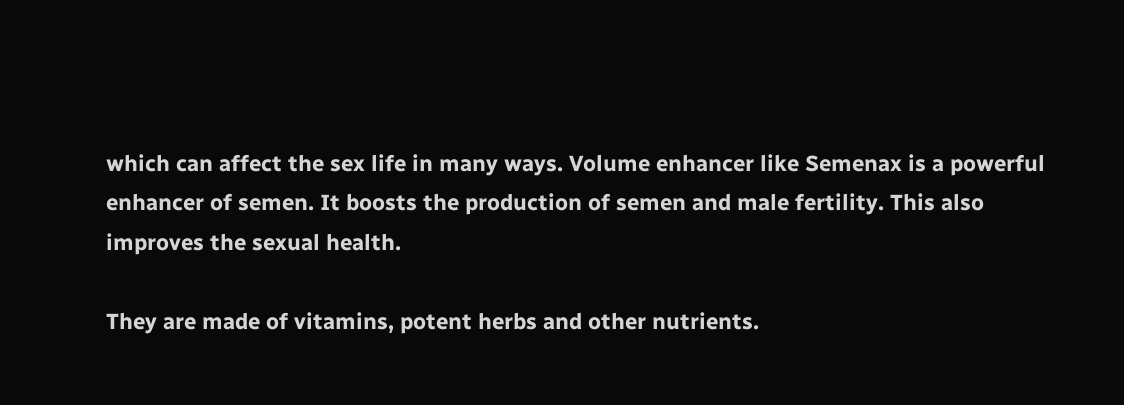which can affect the sex life in many ways. Volume enhancer like Semenax is a powerful enhancer of semen. It boosts the production of semen and male fertility. This also improves the sexual health.

They are made of vitamins, potent herbs and other nutrients.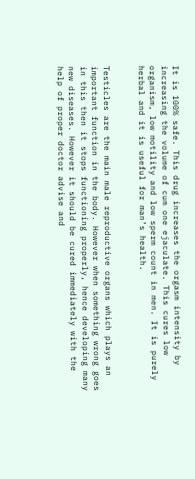It is 100% safe. This drug increases the orgasm intensity by increasing the volume of cum one ejaculate. This cures low organism, low motility and low sperm count in men. It is purely herbal and it is useful for man’s health.


Testicles are the main male reproductive organs which plays an important function in the body. However when something wrong goes in this then it stops functioning properly, hence developing many new diseases. However it should be cured immediately with the help of proper doctor advise and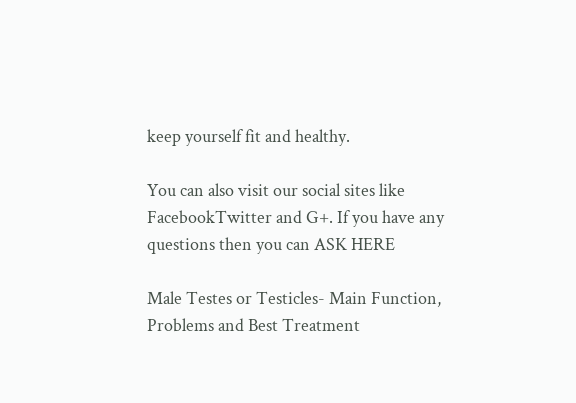keep yourself fit and healthy.

You can also visit our social sites like FacebookTwitter and G+. If you have any questions then you can ASK HERE

Male Testes or Testicles- Main Function, Problems and Best Treatment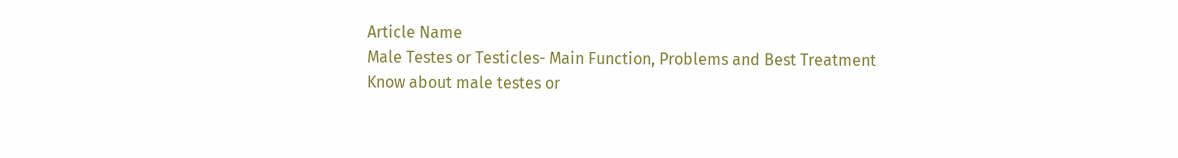Article Name
Male Testes or Testicles- Main Function, Problems and Best Treatment
Know about male testes or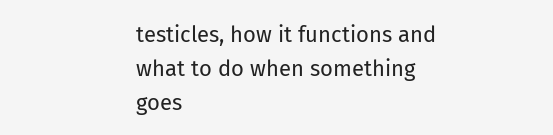testicles, how it functions and what to do when something goes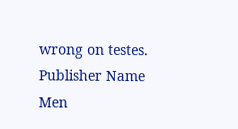wrong on testes.
Publisher Name
Men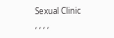Sexual Clinic
, , , ,